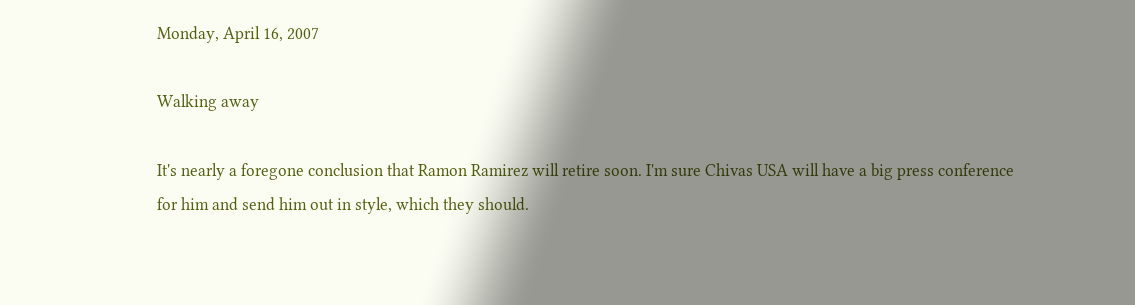Monday, April 16, 2007

Walking away

It's nearly a foregone conclusion that Ramon Ramirez will retire soon. I'm sure Chivas USA will have a big press conference for him and send him out in style, which they should.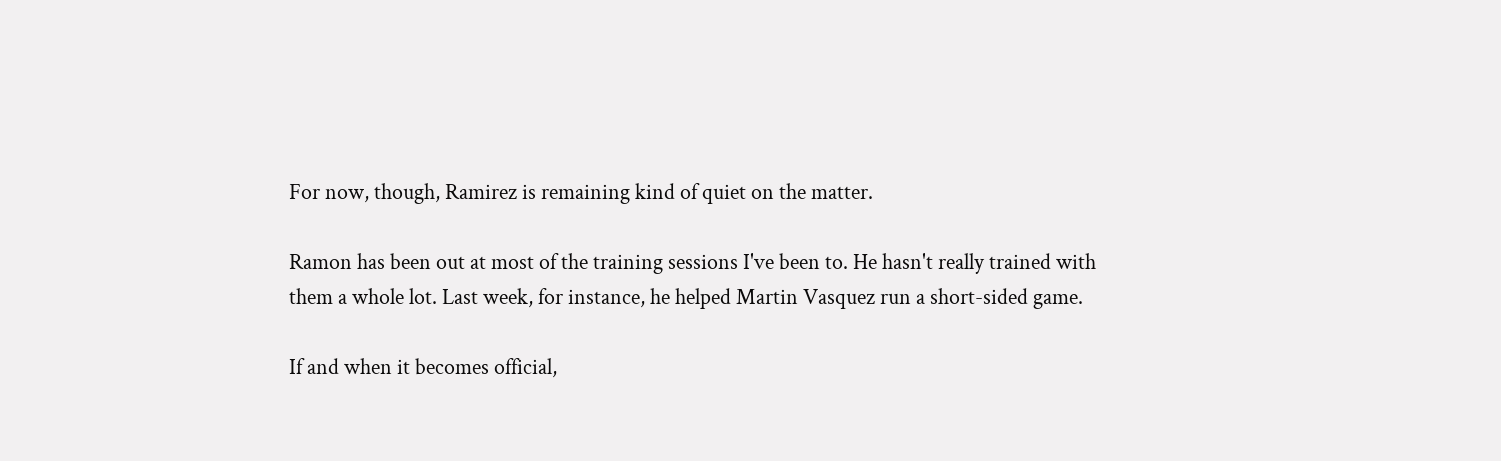For now, though, Ramirez is remaining kind of quiet on the matter.

Ramon has been out at most of the training sessions I've been to. He hasn't really trained with them a whole lot. Last week, for instance, he helped Martin Vasquez run a short-sided game.

If and when it becomes official,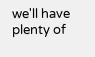we'll have plenty of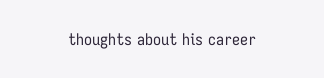thoughts about his career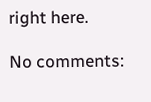right here.

No comments: